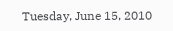Tuesday, June 15, 2010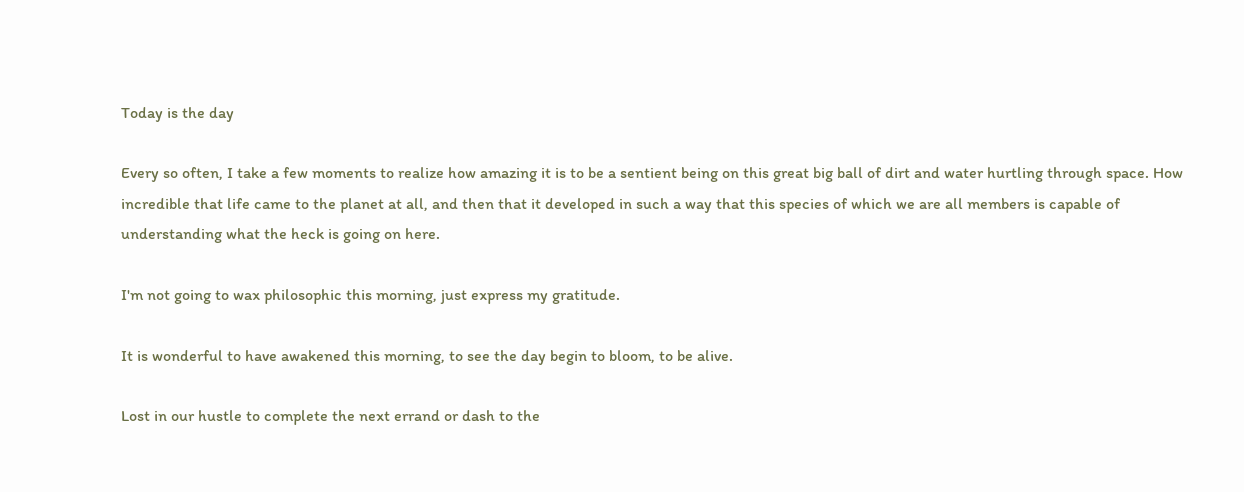Today is the day

Every so often, I take a few moments to realize how amazing it is to be a sentient being on this great big ball of dirt and water hurtling through space. How incredible that life came to the planet at all, and then that it developed in such a way that this species of which we are all members is capable of understanding what the heck is going on here.

I'm not going to wax philosophic this morning, just express my gratitude.

It is wonderful to have awakened this morning, to see the day begin to bloom, to be alive.

Lost in our hustle to complete the next errand or dash to the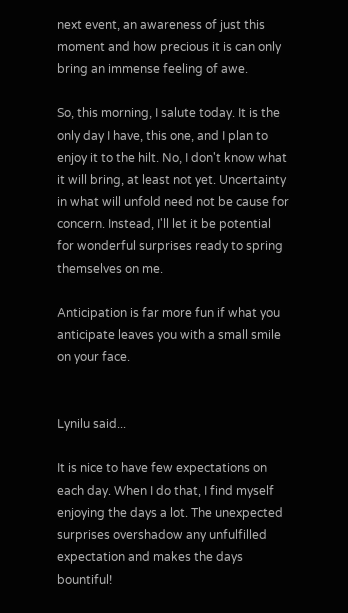next event, an awareness of just this moment and how precious it is can only bring an immense feeling of awe.

So, this morning, I salute today. It is the only day I have, this one, and I plan to enjoy it to the hilt. No, I don't know what it will bring, at least not yet. Uncertainty in what will unfold need not be cause for concern. Instead, I'll let it be potential for wonderful surprises ready to spring themselves on me.

Anticipation is far more fun if what you anticipate leaves you with a small smile on your face.


Lynilu said...

It is nice to have few expectations on each day. When I do that, I find myself enjoying the days a lot. The unexpected surprises overshadow any unfulfilled expectation and makes the days bountiful!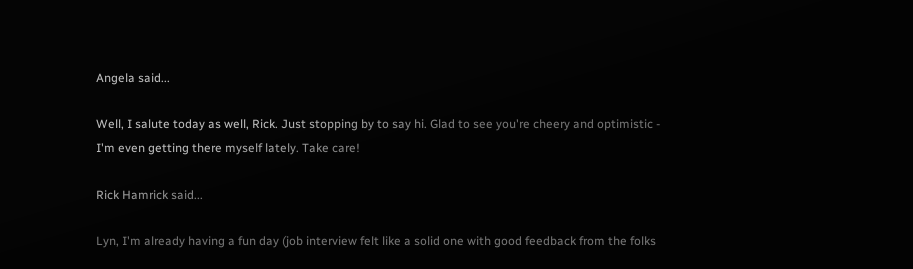Angela said...

Well, I salute today as well, Rick. Just stopping by to say hi. Glad to see you're cheery and optimistic - I'm even getting there myself lately. Take care!

Rick Hamrick said...

Lyn, I'm already having a fun day (job interview felt like a solid one with good feedback from the folks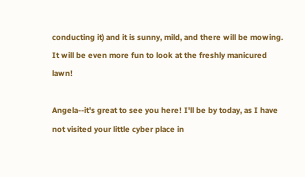conducting it) and it is sunny, mild, and there will be mowing. It will be even more fun to look at the freshly manicured lawn!

Angela--it's great to see you here! I'll be by today, as I have not visited your little cyber place in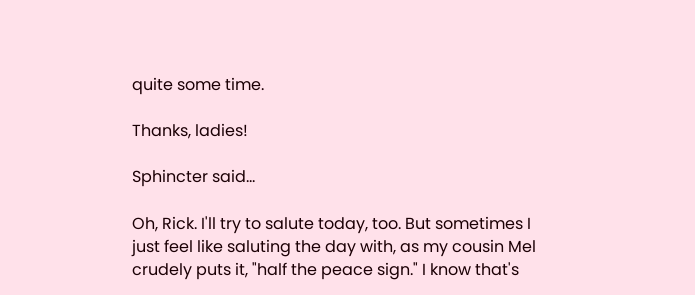quite some time.

Thanks, ladies!

Sphincter said...

Oh, Rick. I'll try to salute today, too. But sometimes I just feel like saluting the day with, as my cousin Mel crudely puts it, "half the peace sign." I know that's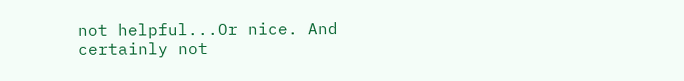not helpful...Or nice. And certainly not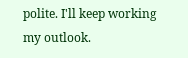polite. I'll keep working my outlook.